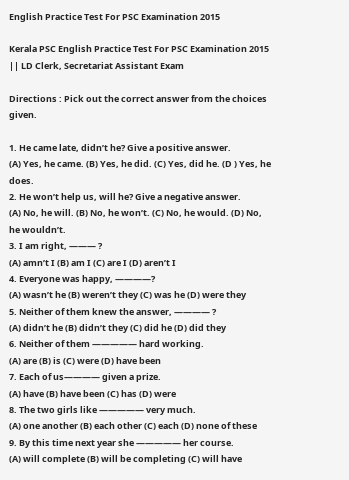English Practice Test For PSC Examination 2015

Kerala PSC English Practice Test For PSC Examination 2015 || LD Clerk, Secretariat Assistant Exam

Directions : Pick out the correct answer from the choices given.

1. He came late, didn’t he? Give a positive answer.
(A) Yes, he came. (B) Yes, he did. (C) Yes, did he. (D ) Yes, he does.
2. He won’t help us, will he? Give a negative answer.
(A) No, he will. (B) No, he won’t. (C) No, he would. (D) No, he wouldn’t.
3. I am right, ——— ?
(A) amn’t I (B) am I (C) are I (D) aren’t I
4. Everyone was happy, ————?
(A) wasn’t he (B) weren’t they (C) was he (D) were they
5. Neither of them knew the answer, ———— ?
(A) didn’t he (B) didn’t they (C) did he (D) did they
6. Neither of them ————— hard working.
(A) are (B) is (C) were (D) have been
7. Each of us———— given a prize.
(A) have (B) have been (C) has (D) were
8. The two girls like ————— very much.
(A) one another (B) each other (C) each (D) none of these
9. By this time next year she ————— her course.
(A) will complete (B) will be completing (C) will have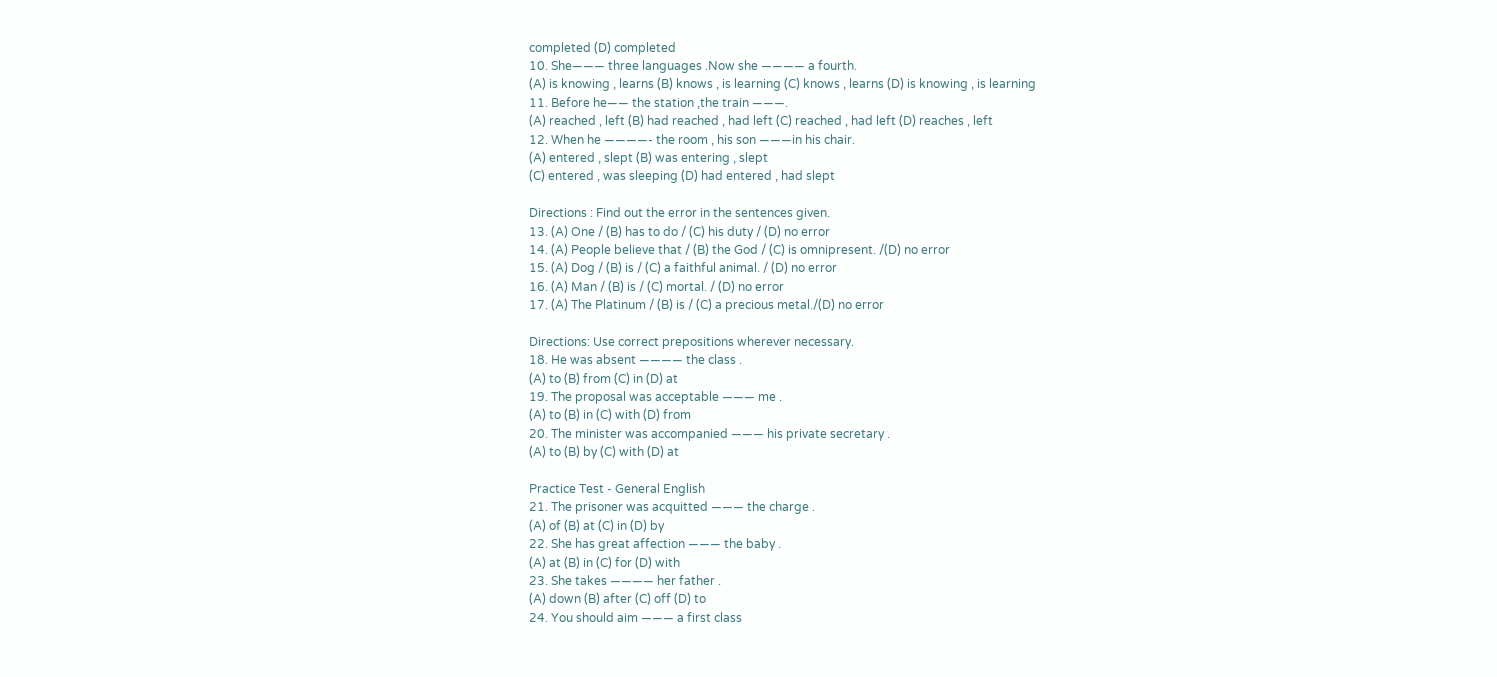completed (D) completed
10. She——— three languages .Now she ———— a fourth.
(A) is knowing , learns (B) knows , is learning (C) knows , learns (D) is knowing , is learning
11. Before he—— the station ,the train ———.
(A) reached , left (B) had reached , had left (C) reached , had left (D) reaches , left
12. When he ————- the room , his son ———in his chair.
(A) entered , slept (B) was entering , slept
(C) entered , was sleeping (D) had entered , had slept

Directions : Find out the error in the sentences given.
13. (A) One / (B) has to do / (C) his duty / (D) no error
14. (A) People believe that / (B) the God / (C) is omnipresent. /(D) no error
15. (A) Dog / (B) is / (C) a faithful animal. / (D) no error
16. (A) Man / (B) is / (C) mortal. / (D) no error
17. (A) The Platinum / (B) is / (C) a precious metal./(D) no error

Directions: Use correct prepositions wherever necessary.
18. He was absent ———— the class .
(A) to (B) from (C) in (D) at
19. The proposal was acceptable ——— me .
(A) to (B) in (C) with (D) from
20. The minister was accompanied ——— his private secretary .
(A) to (B) by (C) with (D) at

Practice Test - General English
21. The prisoner was acquitted ——— the charge .
(A) of (B) at (C) in (D) by
22. She has great affection ——— the baby .
(A) at (B) in (C) for (D) with
23. She takes ———— her father .
(A) down (B) after (C) off (D) to
24. You should aim ——— a first class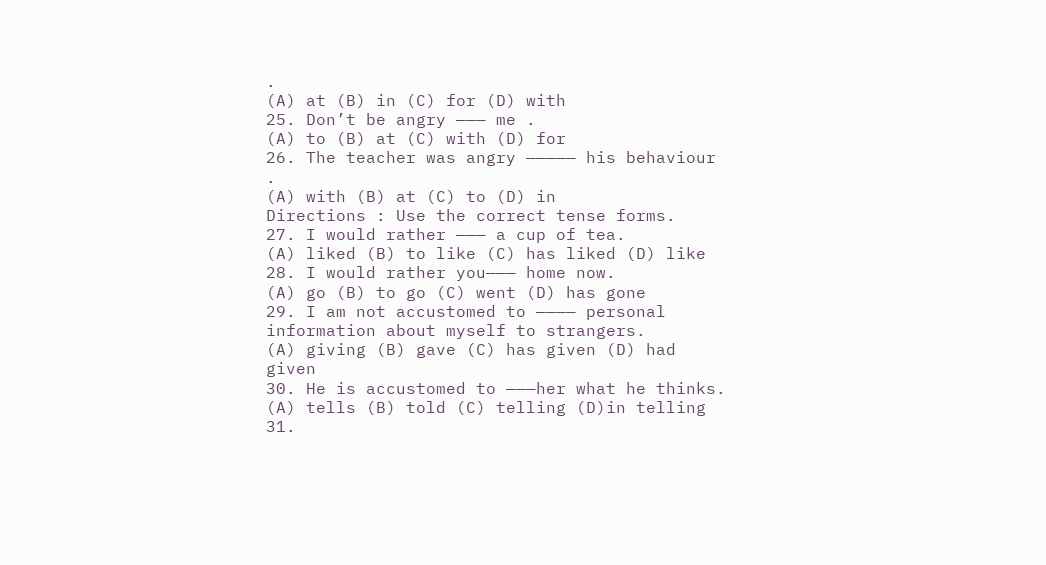.
(A) at (B) in (C) for (D) with
25. Don’t be angry ——— me .
(A) to (B) at (C) with (D) for
26. The teacher was angry ————— his behaviour .
(A) with (B) at (C) to (D) in
Directions : Use the correct tense forms.
27. I would rather ——— a cup of tea.
(A) liked (B) to like (C) has liked (D) like
28. I would rather you——— home now.
(A) go (B) to go (C) went (D) has gone
29. I am not accustomed to ———— personal information about myself to strangers.
(A) giving (B) gave (C) has given (D) had given
30. He is accustomed to ———her what he thinks.
(A) tells (B) told (C) telling (D)in telling
31.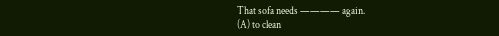That sofa needs ———— again.
(A) to clean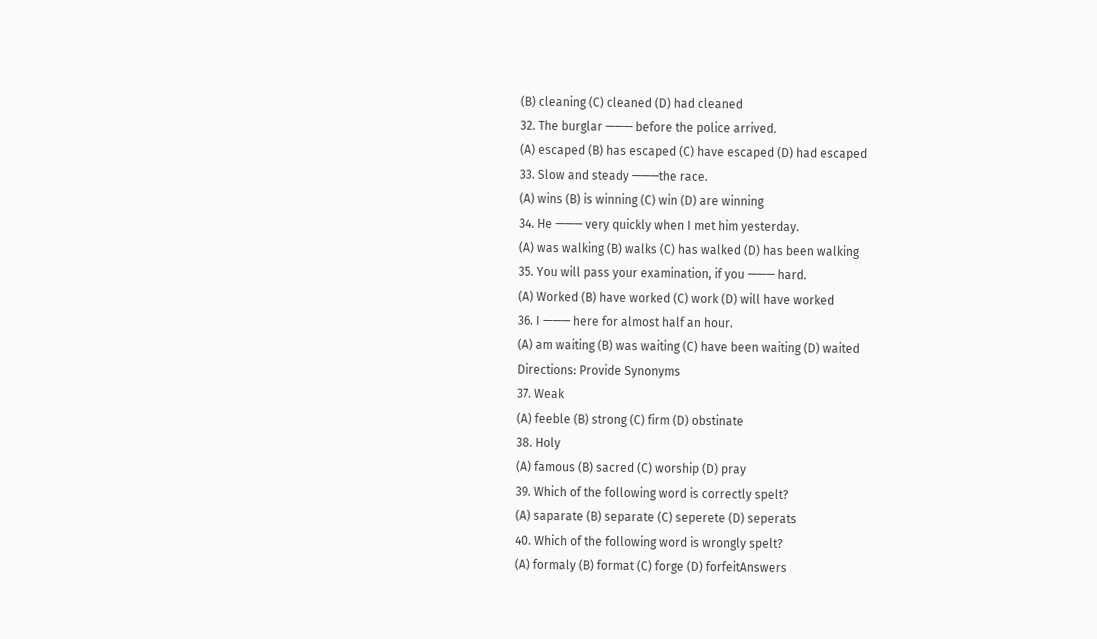(B) cleaning (C) cleaned (D) had cleaned
32. The burglar ——— before the police arrived.
(A) escaped (B) has escaped (C) have escaped (D) had escaped
33. Slow and steady ———the race.
(A) wins (B) is winning (C) win (D) are winning
34. He ——— very quickly when I met him yesterday.
(A) was walking (B) walks (C) has walked (D) has been walking
35. You will pass your examination, if you ——— hard.
(A) Worked (B) have worked (C) work (D) will have worked
36. I ——— here for almost half an hour.
(A) am waiting (B) was waiting (C) have been waiting (D) waited
Directions: Provide Synonyms
37. Weak
(A) feeble (B) strong (C) firm (D) obstinate
38. Holy
(A) famous (B) sacred (C) worship (D) pray
39. Which of the following word is correctly spelt?
(A) saparate (B) separate (C) seperete (D) seperats
40. Which of the following word is wrongly spelt?
(A) formaly (B) format (C) forge (D) forfeitAnswers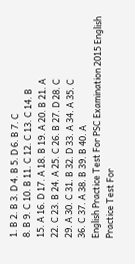1. B 2. B 3. D 4. B 5. D 6. B 7. C
8. B 9. C 10. B 11. C 12. C 13. C 14. B
15. A 16. D 17. A 18. B 19. A 20. B 21. A
22. C 23. B 24. A 25. C 26. B 27. D 28. C
29. A 30. C 31. B 32. D 33. A 34. A 35. C
36. C 37. A 38. B 39. B 40. A
English Practice Test For PSC Examination 2015 English Practice Test For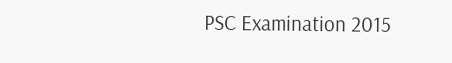PSC Examination 2015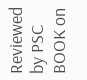Reviewed by PSC BOOK on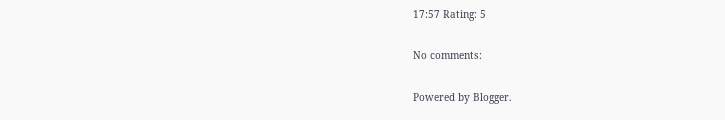17:57 Rating: 5

No comments:

Powered by Blogger.